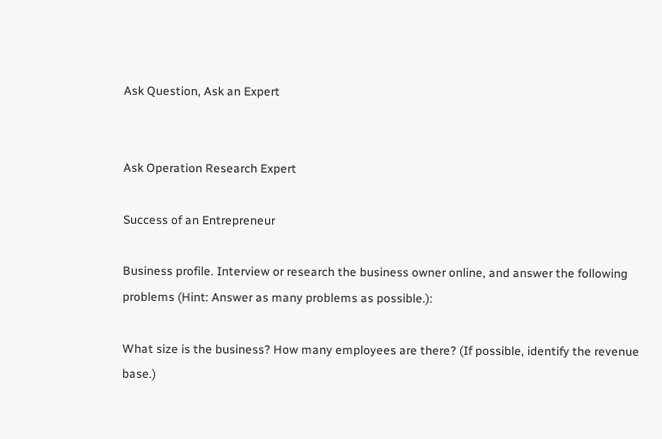Ask Question, Ask an Expert


Ask Operation Research Expert

Success of an Entrepreneur

Business profile. Interview or research the business owner online, and answer the following problems (Hint: Answer as many problems as possible.):

What size is the business? How many employees are there? (If possible, identify the revenue base.)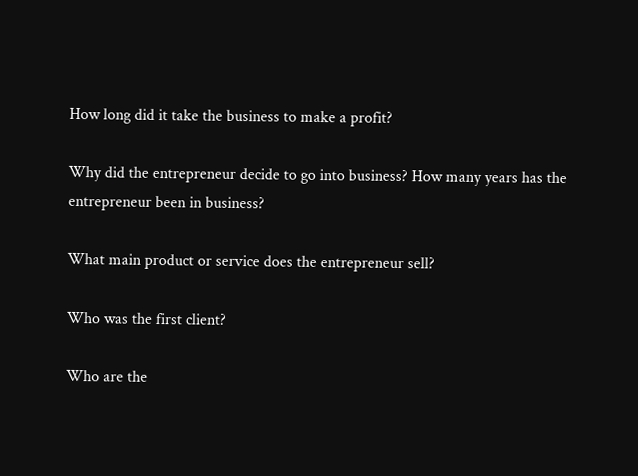How long did it take the business to make a profit?

Why did the entrepreneur decide to go into business? How many years has the entrepreneur been in business?

What main product or service does the entrepreneur sell?

Who was the first client?

Who are the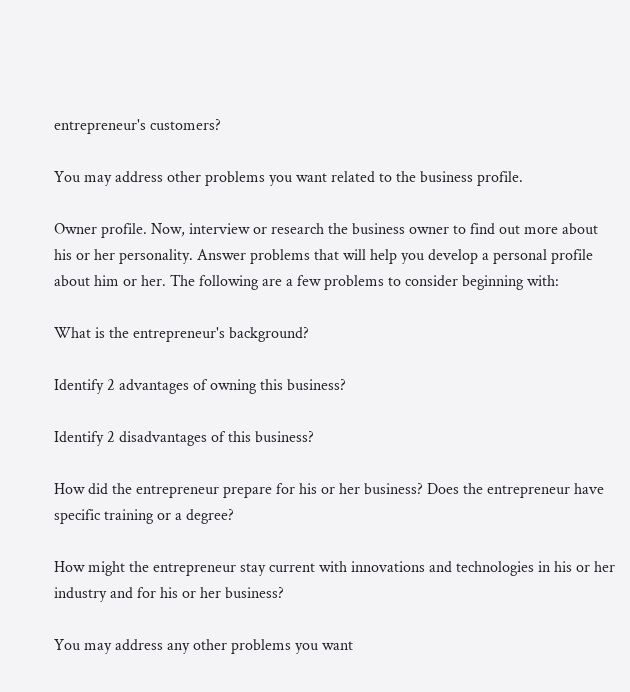entrepreneur's customers?

You may address other problems you want related to the business profile.

Owner profile. Now, interview or research the business owner to find out more about his or her personality. Answer problems that will help you develop a personal profile about him or her. The following are a few problems to consider beginning with:

What is the entrepreneur's background?

Identify 2 advantages of owning this business?

Identify 2 disadvantages of this business?

How did the entrepreneur prepare for his or her business? Does the entrepreneur have specific training or a degree?

How might the entrepreneur stay current with innovations and technologies in his or her industry and for his or her business?

You may address any other problems you want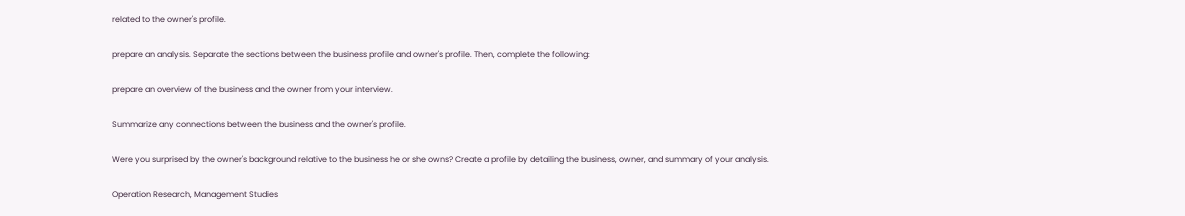related to the owner's profile.

prepare an analysis. Separate the sections between the business profile and owner's profile. Then, complete the following:

prepare an overview of the business and the owner from your interview.

Summarize any connections between the business and the owner's profile.

Were you surprised by the owner's background relative to the business he or she owns? Create a profile by detailing the business, owner, and summary of your analysis.

Operation Research, Management Studies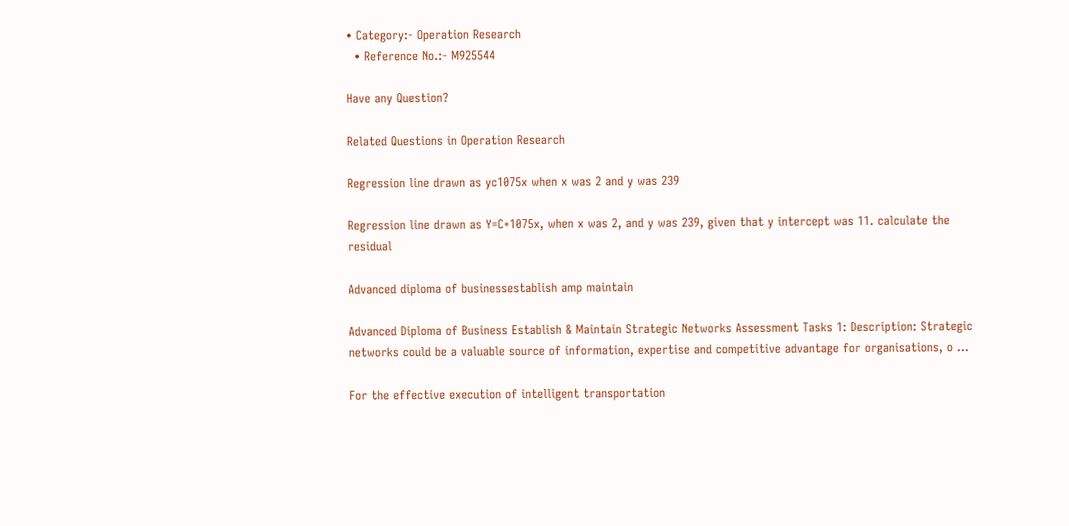• Category:- Operation Research
  • Reference No.:- M925544

Have any Question?

Related Questions in Operation Research

Regression line drawn as yc1075x when x was 2 and y was 239

Regression line drawn as Y=C+1075x, when x was 2, and y was 239, given that y intercept was 11. calculate the residual

Advanced diploma of businessestablish amp maintain

Advanced Diploma of Business Establish & Maintain Strategic Networks Assessment Tasks 1: Description: Strategic networks could be a valuable source of information, expertise and competitive advantage for organisations, o ...

For the effective execution of intelligent transportation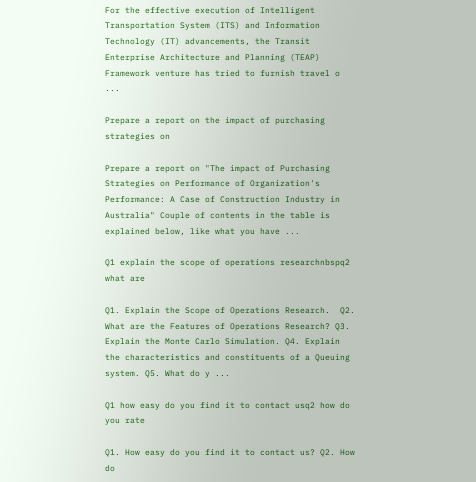For the effective execution of Intelligent Transportation System (ITS) and Information Technology (IT) advancements, the Transit Enterprise Architecture and Planning (TEAP) Framework venture has tried to furnish travel o ...

Prepare a report on the impact of purchasing strategies on

Prepare a report on "The impact of Purchasing Strategies on Performance of Organization's Performance: A Case of Construction Industry in Australia" Couple of contents in the table is explained below, like what you have ...

Q1 explain the scope of operations researchnbspq2 what are

Q1. Explain the Scope of Operations Research.  Q2. What are the Features of Operations Research? Q3. Explain the Monte Carlo Simulation. Q4. Explain the characteristics and constituents of a Queuing system. Q5. What do y ...

Q1 how easy do you find it to contact usq2 how do you rate

Q1. How easy do you find it to contact us? Q2. How do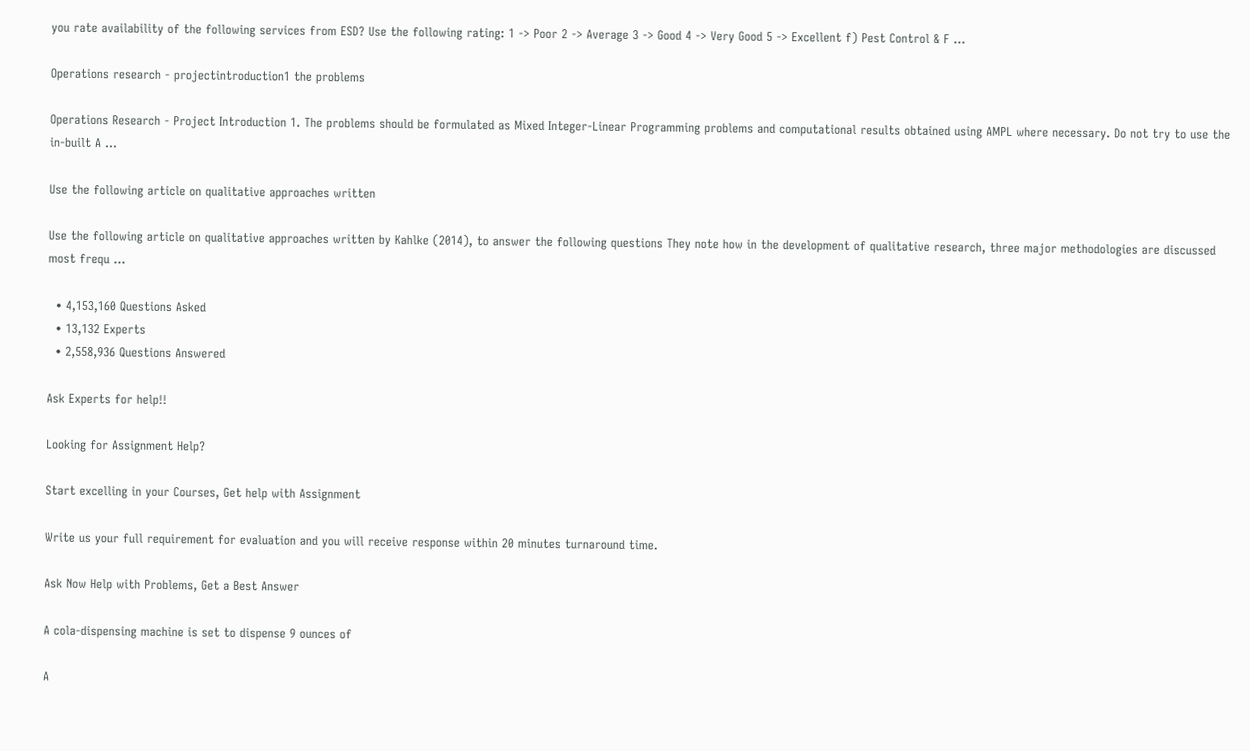you rate availability of the following services from ESD? Use the following rating: 1 -> Poor 2 -> Average 3 -> Good 4 -> Very Good 5 -> Excellent f) Pest Control & F ...

Operations research - projectintroduction1 the problems

Operations Research - Project Introduction 1. The problems should be formulated as Mixed Integer-Linear Programming problems and computational results obtained using AMPL where necessary. Do not try to use the in-built A ...

Use the following article on qualitative approaches written

Use the following article on qualitative approaches written by Kahlke (2014), to answer the following questions They note how in the development of qualitative research, three major methodologies are discussed most frequ ...

  • 4,153,160 Questions Asked
  • 13,132 Experts
  • 2,558,936 Questions Answered

Ask Experts for help!!

Looking for Assignment Help?

Start excelling in your Courses, Get help with Assignment

Write us your full requirement for evaluation and you will receive response within 20 minutes turnaround time.

Ask Now Help with Problems, Get a Best Answer

A cola-dispensing machine is set to dispense 9 ounces of

A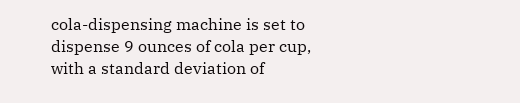cola-dispensing machine is set to dispense 9 ounces of cola per cup, with a standard deviation of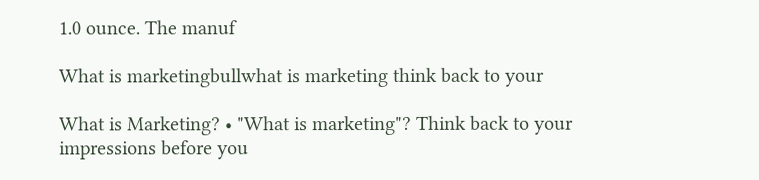1.0 ounce. The manuf

What is marketingbullwhat is marketing think back to your

What is Marketing? • "What is marketing"? Think back to your impressions before you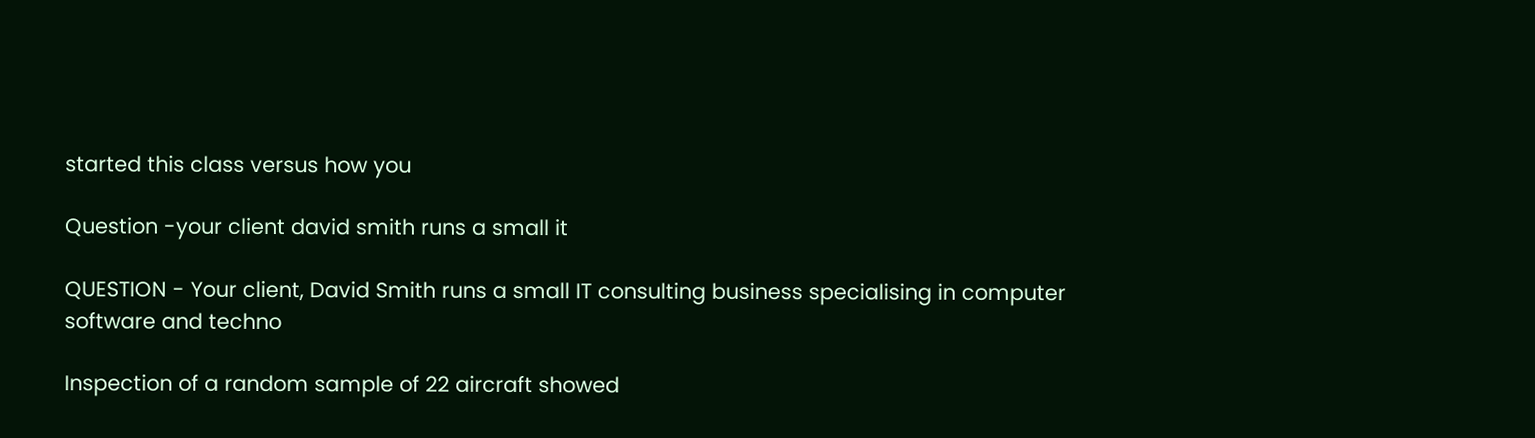started this class versus how you

Question -your client david smith runs a small it

QUESTION - Your client, David Smith runs a small IT consulting business specialising in computer software and techno

Inspection of a random sample of 22 aircraft showed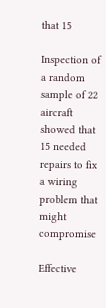that 15

Inspection of a random sample of 22 aircraft showed that 15 needed repairs to fix a wiring problem that might compromise

Effective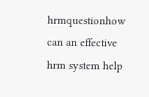hrmquestionhow can an effective hrm system help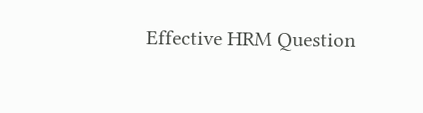Effective HRM Question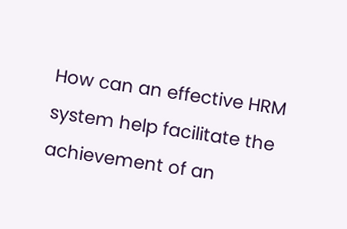How can an effective HRM system help facilitate the achievement of an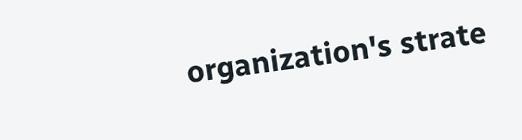organization's strate